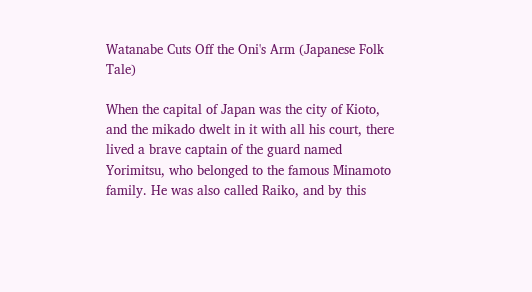Watanabe Cuts Off the Oni's Arm (Japanese Folk Tale)

When the capital of Japan was the city of Kioto, and the mikado dwelt in it with all his court, there lived a brave captain of the guard named Yorimitsu, who belonged to the famous Minamoto family. He was also called Raiko, and by this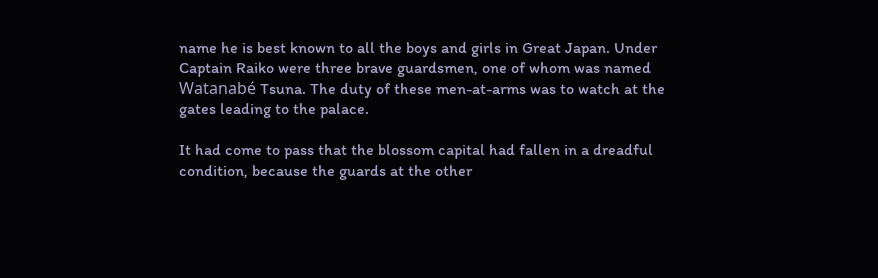name he is best known to all the boys and girls in Great Japan. Under Captain Raiko were three brave guardsmen, one of whom was named Watanabé Tsuna. The duty of these men-at-arms was to watch at the gates leading to the palace.

It had come to pass that the blossom capital had fallen in a dreadful condition, because the guards at the other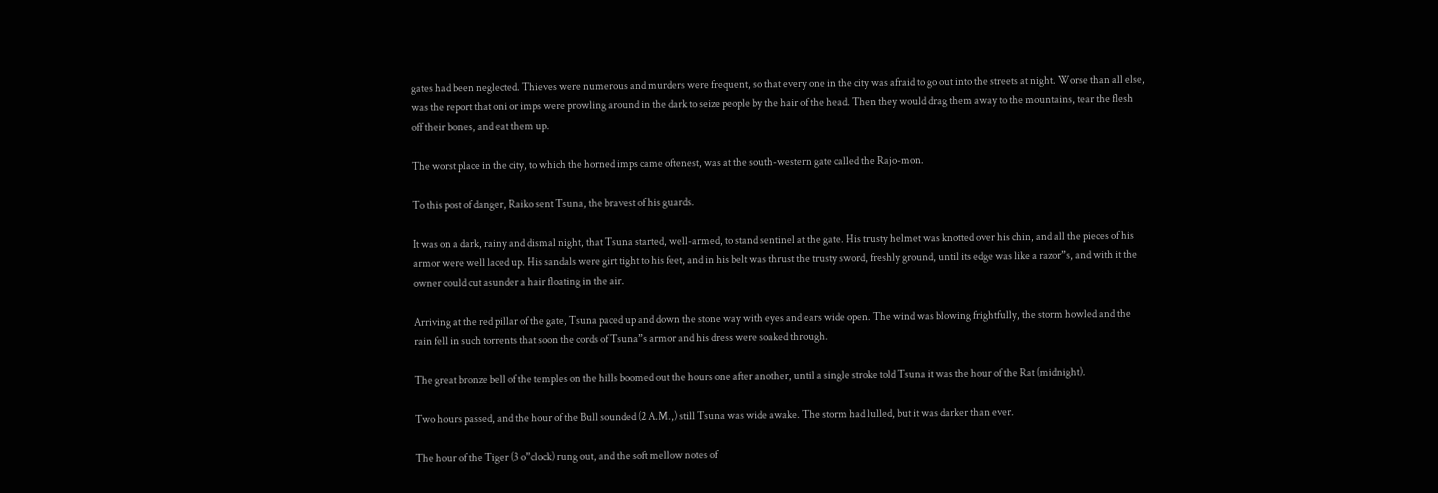gates had been neglected. Thieves were numerous and murders were frequent, so that every one in the city was afraid to go out into the streets at night. Worse than all else, was the report that oni or imps were prowling around in the dark to seize people by the hair of the head. Then they would drag them away to the mountains, tear the flesh off their bones, and eat them up.

The worst place in the city, to which the horned imps came oftenest, was at the south-western gate called the Rajo-mon.

To this post of danger, Raiko sent Tsuna, the bravest of his guards.

It was on a dark, rainy and dismal night, that Tsuna started, well-armed, to stand sentinel at the gate. His trusty helmet was knotted over his chin, and all the pieces of his armor were well laced up. His sandals were girt tight to his feet, and in his belt was thrust the trusty sword, freshly ground, until its edge was like a razor”s, and with it the owner could cut asunder a hair floating in the air.

Arriving at the red pillar of the gate, Tsuna paced up and down the stone way with eyes and ears wide open. The wind was blowing frightfully, the storm howled and the rain fell in such torrents that soon the cords of Tsuna”s armor and his dress were soaked through.

The great bronze bell of the temples on the hills boomed out the hours one after another, until a single stroke told Tsuna it was the hour of the Rat (midnight).

Two hours passed, and the hour of the Bull sounded (2 A.M.,) still Tsuna was wide awake. The storm had lulled, but it was darker than ever.

The hour of the Tiger (3 o”clock) rung out, and the soft mellow notes of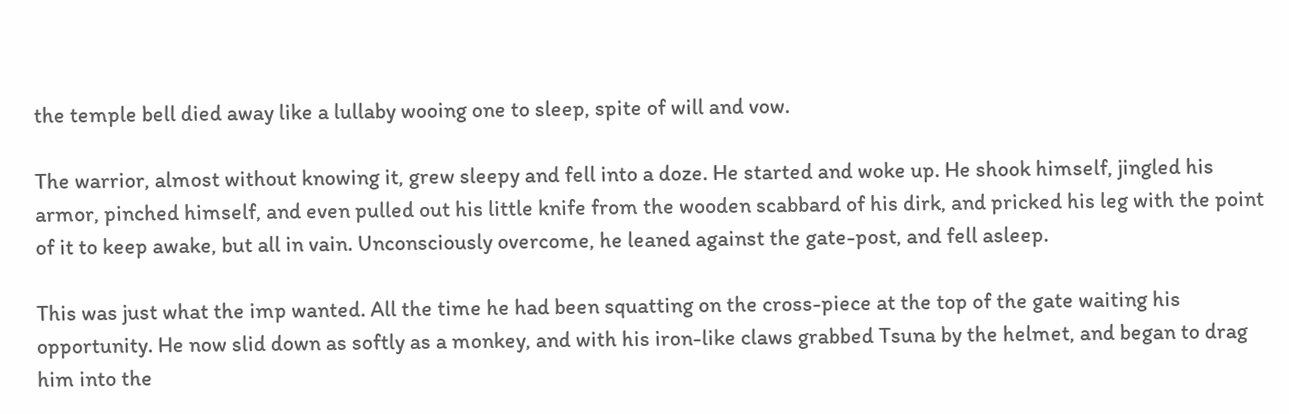the temple bell died away like a lullaby wooing one to sleep, spite of will and vow.

The warrior, almost without knowing it, grew sleepy and fell into a doze. He started and woke up. He shook himself, jingled his armor, pinched himself, and even pulled out his little knife from the wooden scabbard of his dirk, and pricked his leg with the point of it to keep awake, but all in vain. Unconsciously overcome, he leaned against the gate-post, and fell asleep.

This was just what the imp wanted. All the time he had been squatting on the cross-piece at the top of the gate waiting his opportunity. He now slid down as softly as a monkey, and with his iron-like claws grabbed Tsuna by the helmet, and began to drag him into the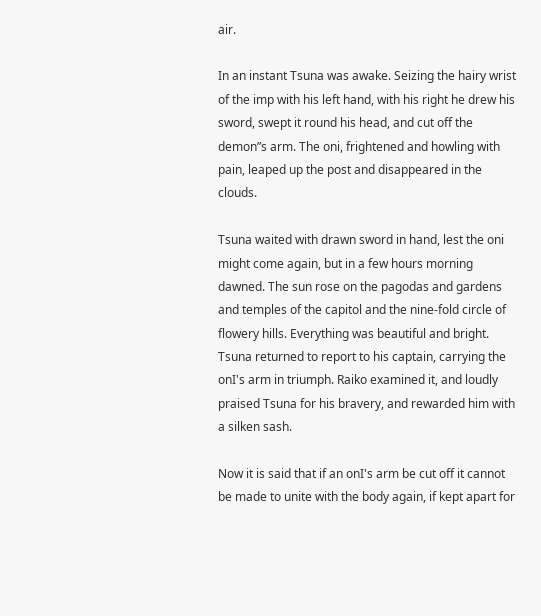air.

In an instant Tsuna was awake. Seizing the hairy wrist of the imp with his left hand, with his right he drew his sword, swept it round his head, and cut off the demon”s arm. The oni, frightened and howling with pain, leaped up the post and disappeared in the clouds.

Tsuna waited with drawn sword in hand, lest the oni might come again, but in a few hours morning dawned. The sun rose on the pagodas and gardens and temples of the capitol and the nine-fold circle of flowery hills. Everything was beautiful and bright. Tsuna returned to report to his captain, carrying the onI's arm in triumph. Raiko examined it, and loudly praised Tsuna for his bravery, and rewarded him with a silken sash.

Now it is said that if an onI's arm be cut off it cannot be made to unite with the body again, if kept apart for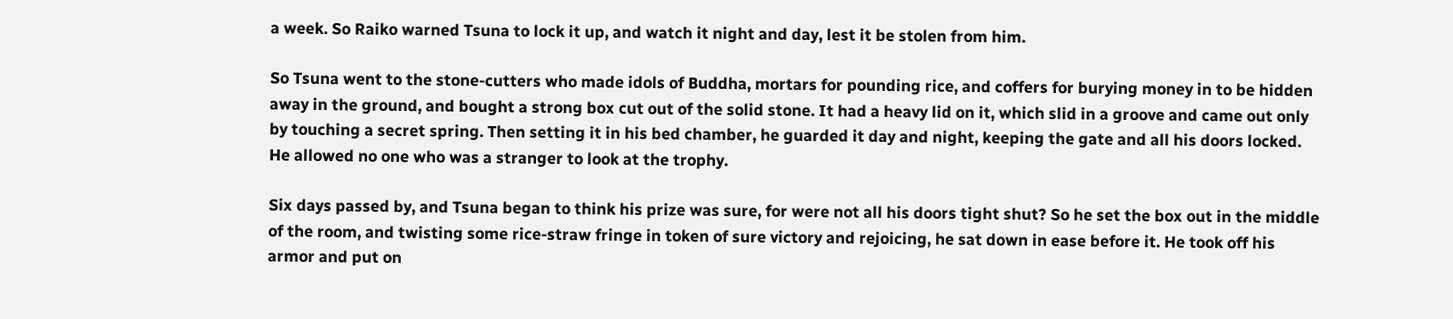a week. So Raiko warned Tsuna to lock it up, and watch it night and day, lest it be stolen from him.

So Tsuna went to the stone-cutters who made idols of Buddha, mortars for pounding rice, and coffers for burying money in to be hidden away in the ground, and bought a strong box cut out of the solid stone. It had a heavy lid on it, which slid in a groove and came out only by touching a secret spring. Then setting it in his bed chamber, he guarded it day and night, keeping the gate and all his doors locked. He allowed no one who was a stranger to look at the trophy.

Six days passed by, and Tsuna began to think his prize was sure, for were not all his doors tight shut? So he set the box out in the middle of the room, and twisting some rice-straw fringe in token of sure victory and rejoicing, he sat down in ease before it. He took off his armor and put on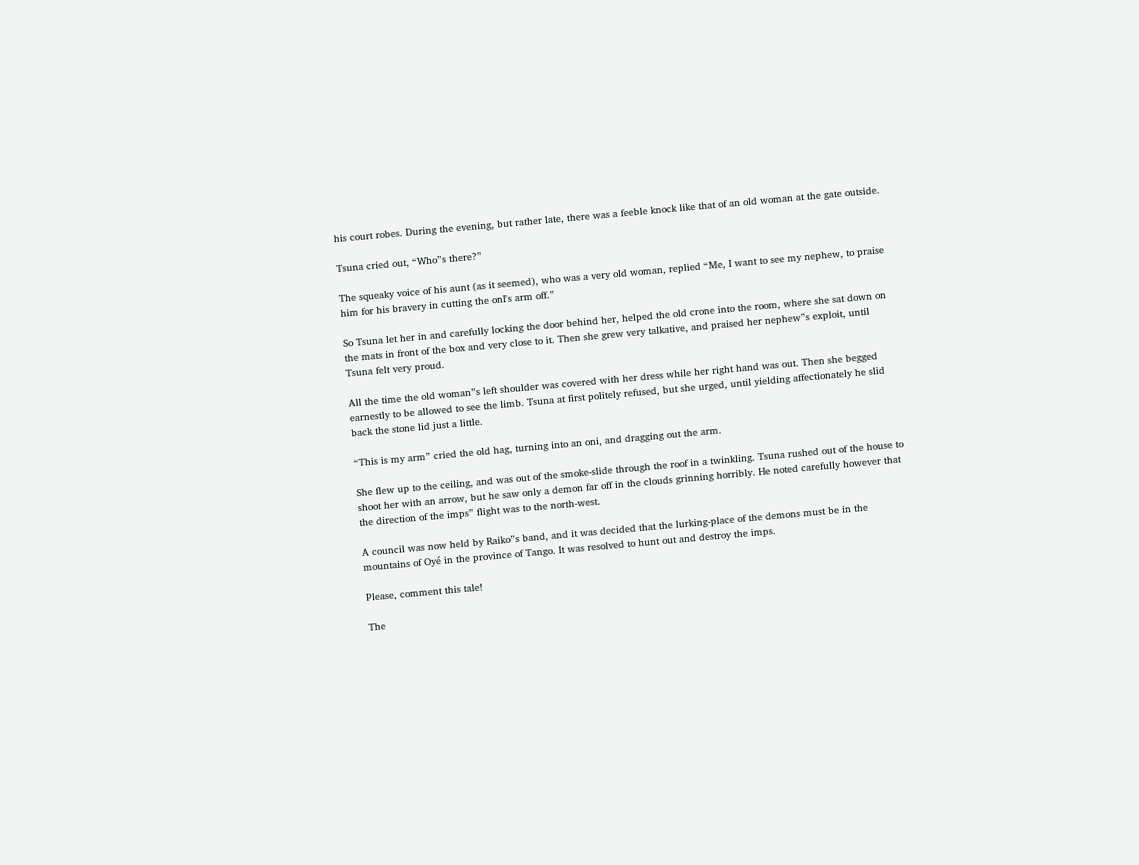his court robes. During the evening, but rather late, there was a feeble knock like that of an old woman at the gate outside.

Tsuna cried out, “Who”s there?”

The squeaky voice of his aunt (as it seemed), who was a very old woman, replied “Me, I want to see my nephew, to praise him for his bravery in cutting the onI's arm off.”

So Tsuna let her in and carefully locking the door behind her, helped the old crone into the room, where she sat down on the mats in front of the box and very close to it. Then she grew very talkative, and praised her nephew”s exploit, until Tsuna felt very proud.

All the time the old woman”s left shoulder was covered with her dress while her right hand was out. Then she begged earnestly to be allowed to see the limb. Tsuna at first politely refused, but she urged, until yielding affectionately he slid back the stone lid just a little.

“This is my arm” cried the old hag, turning into an oni, and dragging out the arm.

She flew up to the ceiling, and was out of the smoke-slide through the roof in a twinkling. Tsuna rushed out of the house to shoot her with an arrow, but he saw only a demon far off in the clouds grinning horribly. He noted carefully however that the direction of the imps” flight was to the north-west.

A council was now held by Raiko”s band, and it was decided that the lurking-place of the demons must be in the mountains of Oyé in the province of Tango. It was resolved to hunt out and destroy the imps.

Please, comment this tale!

The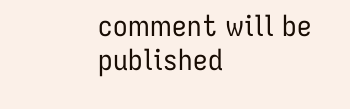comment will be published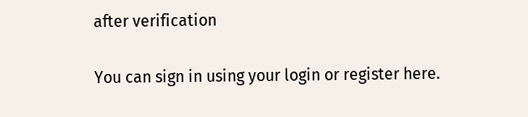after verification

You can sign in using your login or register here.